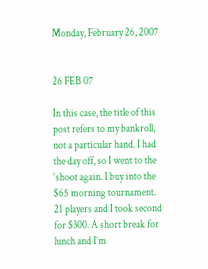Monday, February 26, 2007


26 FEB 07

In this case, the title of this post refers to my bankroll, not a particular hand. I had the day off, so I went to the ‘shoot again. I buy into the $65 morning tournament. 21 players and I took second for $300. A short break for lunch and I’m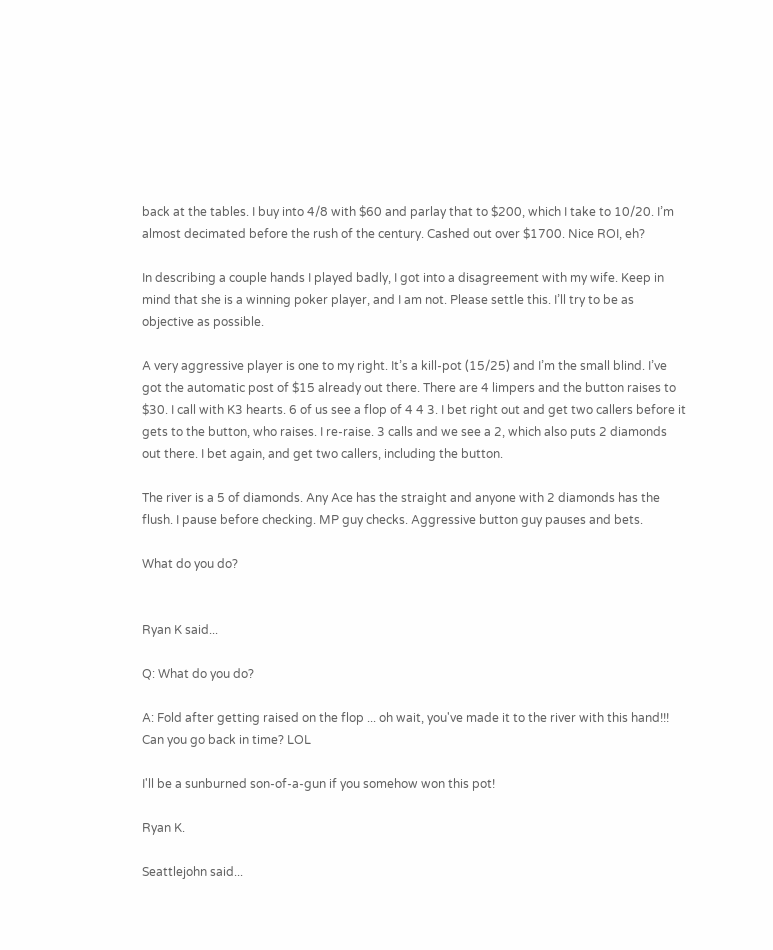back at the tables. I buy into 4/8 with $60 and parlay that to $200, which I take to 10/20. I’m almost decimated before the rush of the century. Cashed out over $1700. Nice ROI, eh?

In describing a couple hands I played badly, I got into a disagreement with my wife. Keep in mind that she is a winning poker player, and I am not. Please settle this. I’ll try to be as objective as possible.

A very aggressive player is one to my right. It’s a kill-pot (15/25) and I’m the small blind. I’ve got the automatic post of $15 already out there. There are 4 limpers and the button raises to $30. I call with K3 hearts. 6 of us see a flop of 4 4 3. I bet right out and get two callers before it gets to the button, who raises. I re-raise. 3 calls and we see a 2, which also puts 2 diamonds out there. I bet again, and get two callers, including the button.

The river is a 5 of diamonds. Any Ace has the straight and anyone with 2 diamonds has the flush. I pause before checking. MP guy checks. Aggressive button guy pauses and bets.

What do you do?


Ryan K said...

Q: What do you do?

A: Fold after getting raised on the flop ... oh wait, you've made it to the river with this hand!!! Can you go back in time? LOL

I'll be a sunburned son-of-a-gun if you somehow won this pot!

Ryan K.

Seattlejohn said...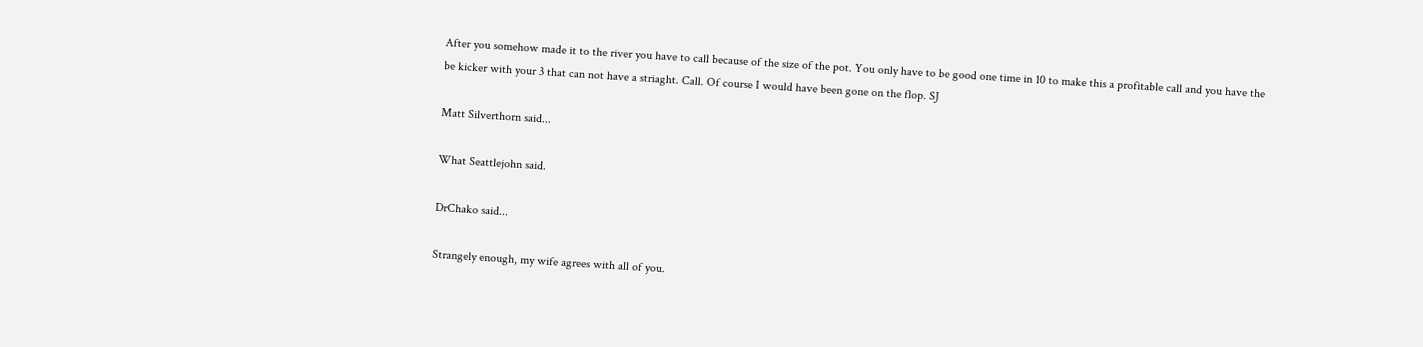After you somehow made it to the river you have to call because of the size of the pot. You only have to be good one time in 10 to make this a profitable call and you have the be kicker with your 3 that can not have a striaght. Call. Of course I would have been gone on the flop. SJ

Matt Silverthorn said...

What Seattlejohn said.

DrChako said...

Strangely enough, my wife agrees with all of you.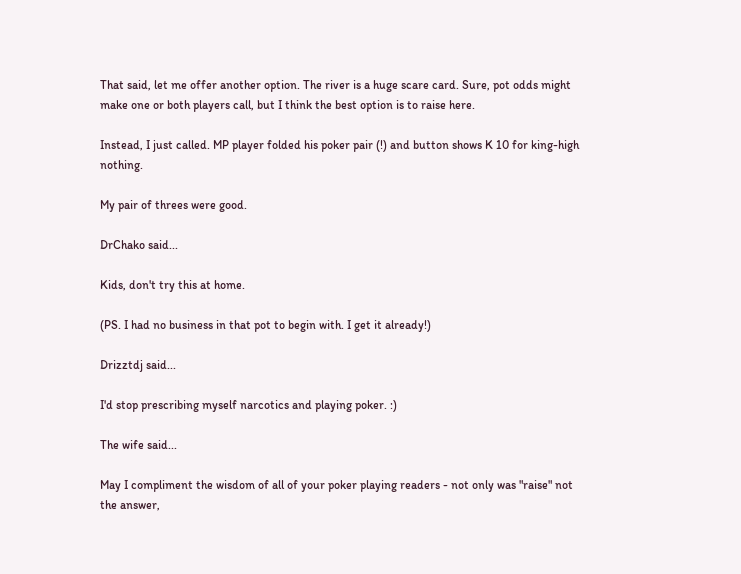That said, let me offer another option. The river is a huge scare card. Sure, pot odds might make one or both players call, but I think the best option is to raise here.

Instead, I just called. MP player folded his poker pair (!) and button shows K 10 for king-high nothing.

My pair of threes were good.

DrChako said...

Kids, don't try this at home.

(PS. I had no business in that pot to begin with. I get it already!)

Drizztdj said...

I'd stop prescribing myself narcotics and playing poker. :)

The wife said...

May I compliment the wisdom of all of your poker playing readers - not only was "raise" not the answer,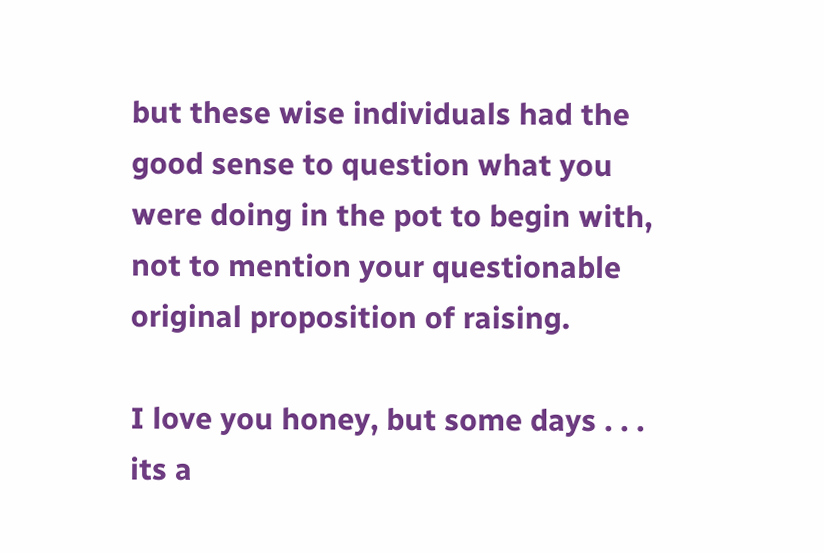but these wise individuals had the good sense to question what you were doing in the pot to begin with, not to mention your questionable original proposition of raising.

I love you honey, but some days . . . its a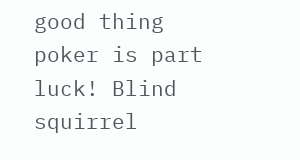good thing poker is part luck! Blind squirrel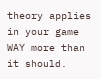theory applies in your game WAY more than it should.